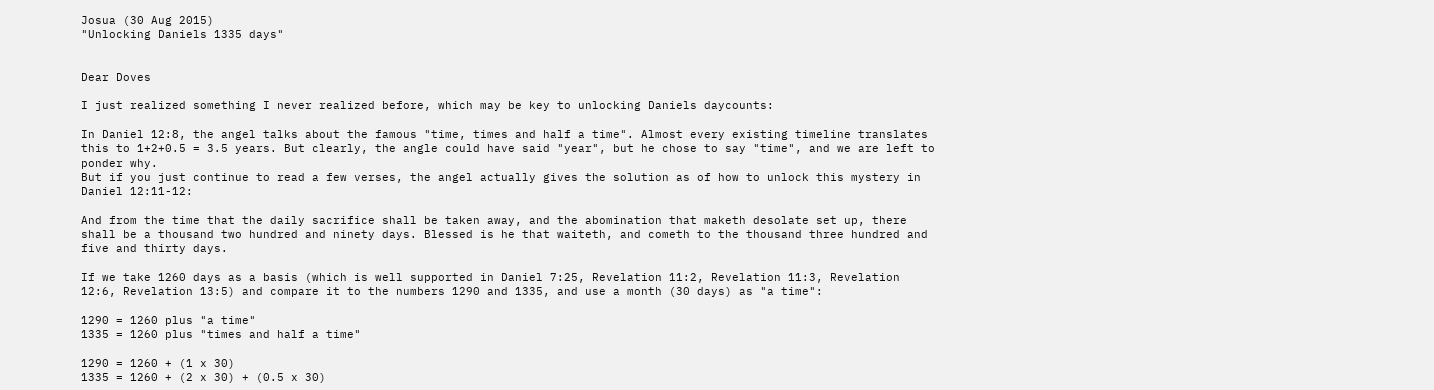Josua (30 Aug 2015)
"Unlocking Daniels 1335 days"


Dear Doves

I just realized something I never realized before, which may be key to unlocking Daniels daycounts:

In Daniel 12:8, the angel talks about the famous "time, times and half a time". Almost every existing timeline translates this to 1+2+0.5 = 3.5 years. But clearly, the angle could have said "year", but he chose to say "time", and we are left to ponder why.
But if you just continue to read a few verses, the angel actually gives the solution as of how to unlock this mystery in Daniel 12:11-12:

And from the time that the daily sacrifice shall be taken away, and the abomination that maketh desolate set up, there shall be a thousand two hundred and ninety days. Blessed is he that waiteth, and cometh to the thousand three hundred and five and thirty days.

If we take 1260 days as a basis (which is well supported in Daniel 7:25, Revelation 11:2, Revelation 11:3, Revelation 12:6, Revelation 13:5) and compare it to the numbers 1290 and 1335, and use a month (30 days) as "a time":

1290 = 1260 plus "a time"
1335 = 1260 plus "times and half a time"

1290 = 1260 + (1 x 30)
1335 = 1260 + (2 x 30) + (0.5 x 30)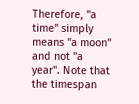Therefore, "a time" simply means "a moon" and not "a year". Note that the timespan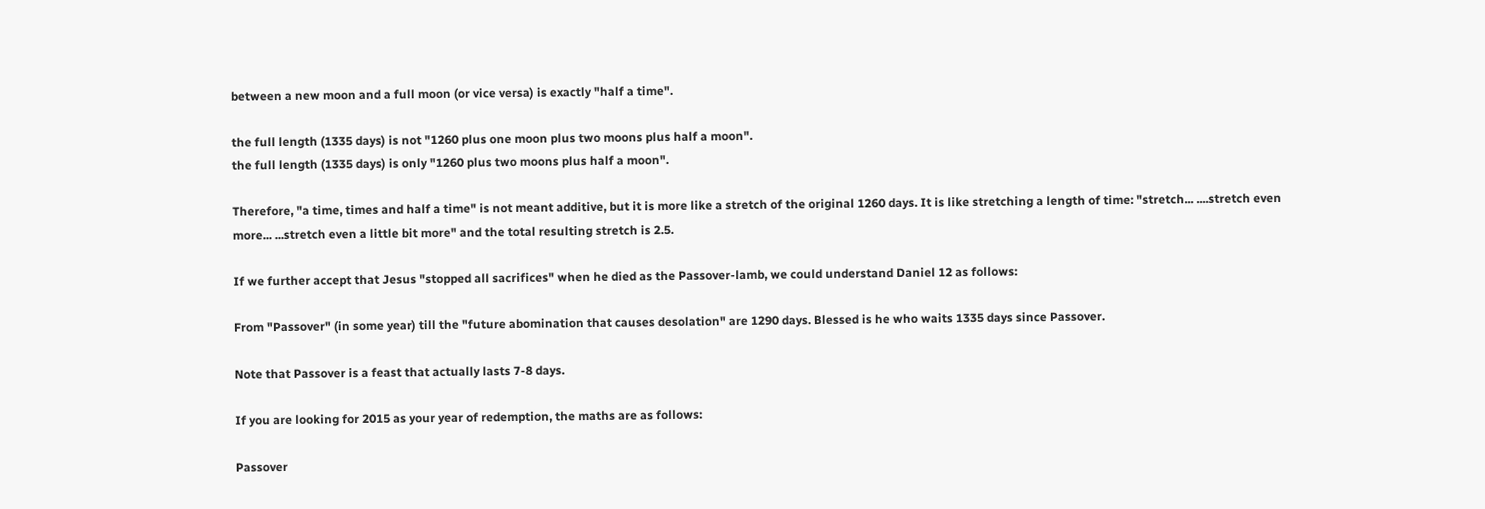between a new moon and a full moon (or vice versa) is exactly "half a time".

the full length (1335 days) is not "1260 plus one moon plus two moons plus half a moon".
the full length (1335 days) is only "1260 plus two moons plus half a moon".

Therefore, "a time, times and half a time" is not meant additive, but it is more like a stretch of the original 1260 days. It is like stretching a length of time: "stretch... ....stretch even more... ...stretch even a little bit more" and the total resulting stretch is 2.5.

If we further accept that Jesus "stopped all sacrifices" when he died as the Passover-lamb, we could understand Daniel 12 as follows:

From "Passover" (in some year) till the "future abomination that causes desolation" are 1290 days. Blessed is he who waits 1335 days since Passover.

Note that Passover is a feast that actually lasts 7-8 days.

If you are looking for 2015 as your year of redemption, the maths are as follows:

Passover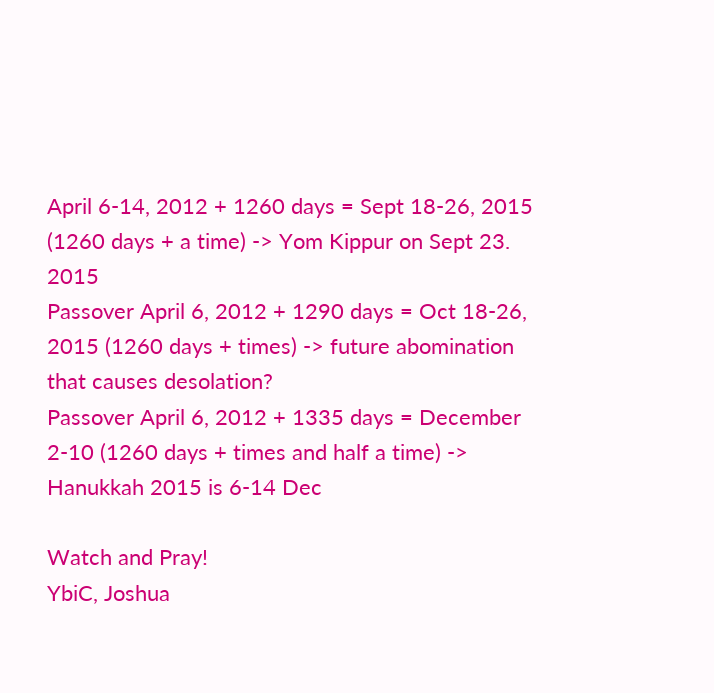April 6-14, 2012 + 1260 days = Sept 18-26, 2015 (1260 days + a time) -> Yom Kippur on Sept 23. 2015
Passover April 6, 2012 + 1290 days = Oct 18-26, 2015 (1260 days + times) -> future abomination that causes desolation?
Passover April 6, 2012 + 1335 days = December 2-10 (1260 days + times and half a time) -> Hanukkah 2015 is 6-14 Dec

Watch and Pray!
YbiC, Joshua